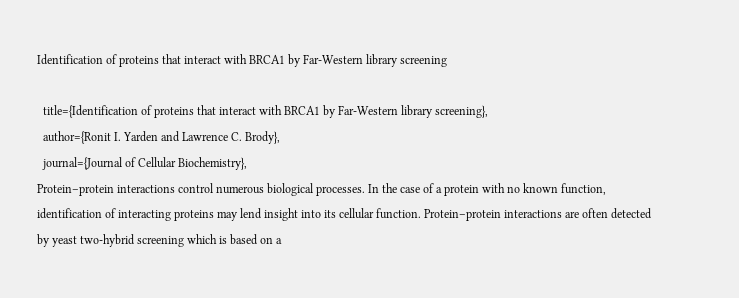Identification of proteins that interact with BRCA1 by Far‐Western library screening

  title={Identification of proteins that interact with BRCA1 by Far‐Western library screening},
  author={Ronit I. Yarden and Lawrence C. Brody},
  journal={Journal of Cellular Biochemistry},
Protein–protein interactions control numerous biological processes. In the case of a protein with no known function, identification of interacting proteins may lend insight into its cellular function. Protein–protein interactions are often detected by yeast two‐hybrid screening which is based on a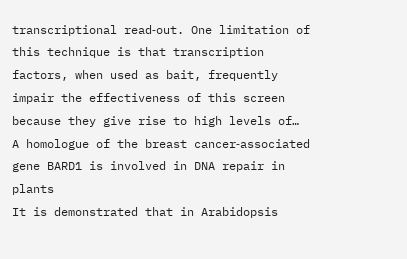transcriptional read‐out. One limitation of this technique is that transcription factors, when used as bait, frequently impair the effectiveness of this screen because they give rise to high levels of…
A homologue of the breast cancer‐associated gene BARD1 is involved in DNA repair in plants
It is demonstrated that in Arabidopsis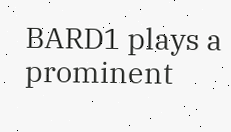BARD1 plays a prominent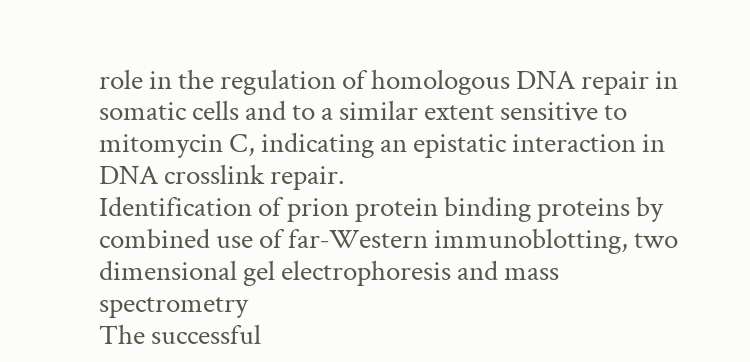role in the regulation of homologous DNA repair in somatic cells and to a similar extent sensitive to mitomycin C, indicating an epistatic interaction in DNA crosslink repair.
Identification of prion protein binding proteins by combined use of far‐Western immunoblotting, two dimensional gel electrophoresis and mass spectrometry
The successful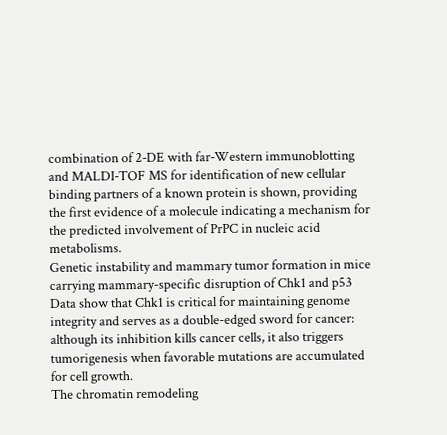combination of 2‐DE with far‐Western immunoblotting and MALDI‐TOF MS for identification of new cellular binding partners of a known protein is shown, providing the first evidence of a molecule indicating a mechanism for the predicted involvement of PrPC in nucleic acid metabolisms.
Genetic instability and mammary tumor formation in mice carrying mammary-specific disruption of Chk1 and p53
Data show that Chk1 is critical for maintaining genome integrity and serves as a double-edged sword for cancer: although its inhibition kills cancer cells, it also triggers tumorigenesis when favorable mutations are accumulated for cell growth.
The chromatin remodeling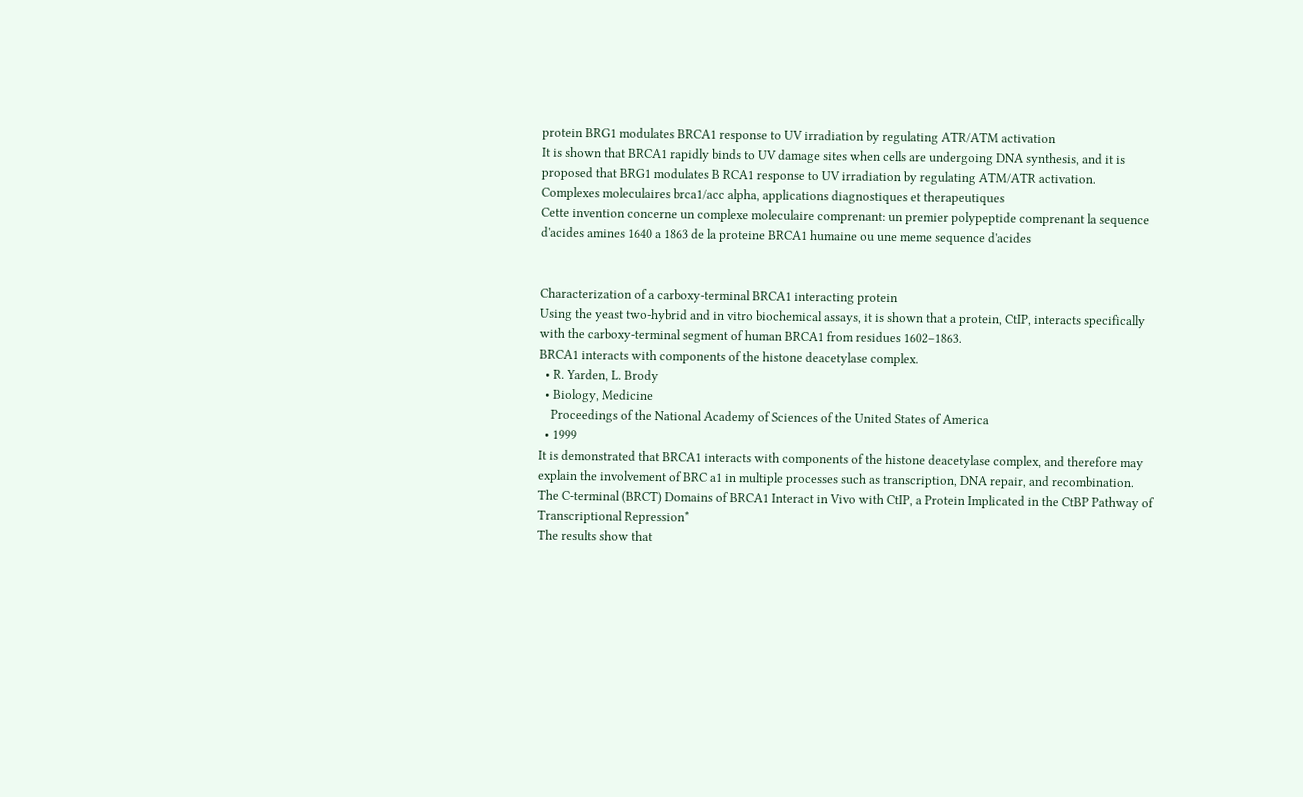protein BRG1 modulates BRCA1 response to UV irradiation by regulating ATR/ATM activation
It is shown that BRCA1 rapidly binds to UV damage sites when cells are undergoing DNA synthesis, and it is proposed that BRG1 modulates B RCA1 response to UV irradiation by regulating ATM/ATR activation.
Complexes moleculaires brca1/acc alpha, applications diagnostiques et therapeutiques
Cette invention concerne un complexe moleculaire comprenant: un premier polypeptide comprenant la sequence d'acides amines 1640 a 1863 de la proteine BRCA1 humaine ou une meme sequence d'acides


Characterization of a carboxy-terminal BRCA1 interacting protein
Using the yeast two-hybrid and in vitro biochemical assays, it is shown that a protein, CtIP, interacts specifically with the carboxy-terminal segment of human BRCA1 from residues 1602–1863.
BRCA1 interacts with components of the histone deacetylase complex.
  • R. Yarden, L. Brody
  • Biology, Medicine
    Proceedings of the National Academy of Sciences of the United States of America
  • 1999
It is demonstrated that BRCA1 interacts with components of the histone deacetylase complex, and therefore may explain the involvement of BRC a1 in multiple processes such as transcription, DNA repair, and recombination.
The C-terminal (BRCT) Domains of BRCA1 Interact in Vivo with CtIP, a Protein Implicated in the CtBP Pathway of Transcriptional Repression*
The results show that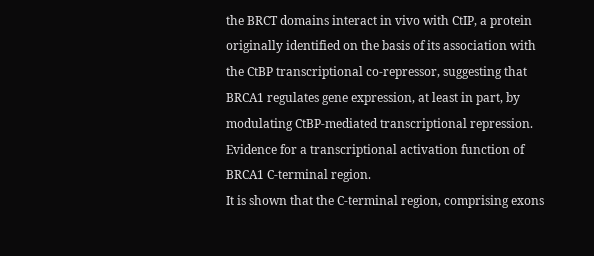the BRCT domains interact in vivo with CtIP, a protein originally identified on the basis of its association with the CtBP transcriptional co-repressor, suggesting that BRCA1 regulates gene expression, at least in part, by modulating CtBP-mediated transcriptional repression.
Evidence for a transcriptional activation function of BRCA1 C-terminal region.
It is shown that the C-terminal region, comprising exons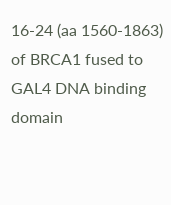16-24 (aa 1560-1863) of BRCA1 fused to GAL4 DNA binding domain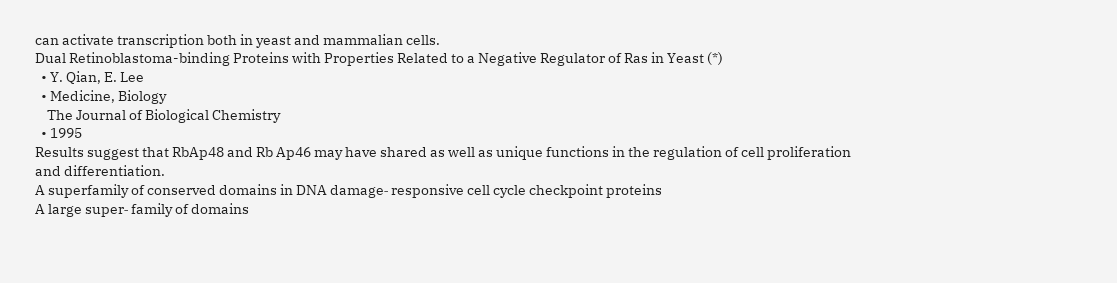can activate transcription both in yeast and mammalian cells.
Dual Retinoblastoma-binding Proteins with Properties Related to a Negative Regulator of Ras in Yeast (*)
  • Y. Qian, E. Lee
  • Medicine, Biology
    The Journal of Biological Chemistry
  • 1995
Results suggest that RbAp48 and Rb Ap46 may have shared as well as unique functions in the regulation of cell proliferation and differentiation.
A superfamily of conserved domains in DNA damage‐ responsive cell cycle checkpoint proteins
A large super‐ family of domains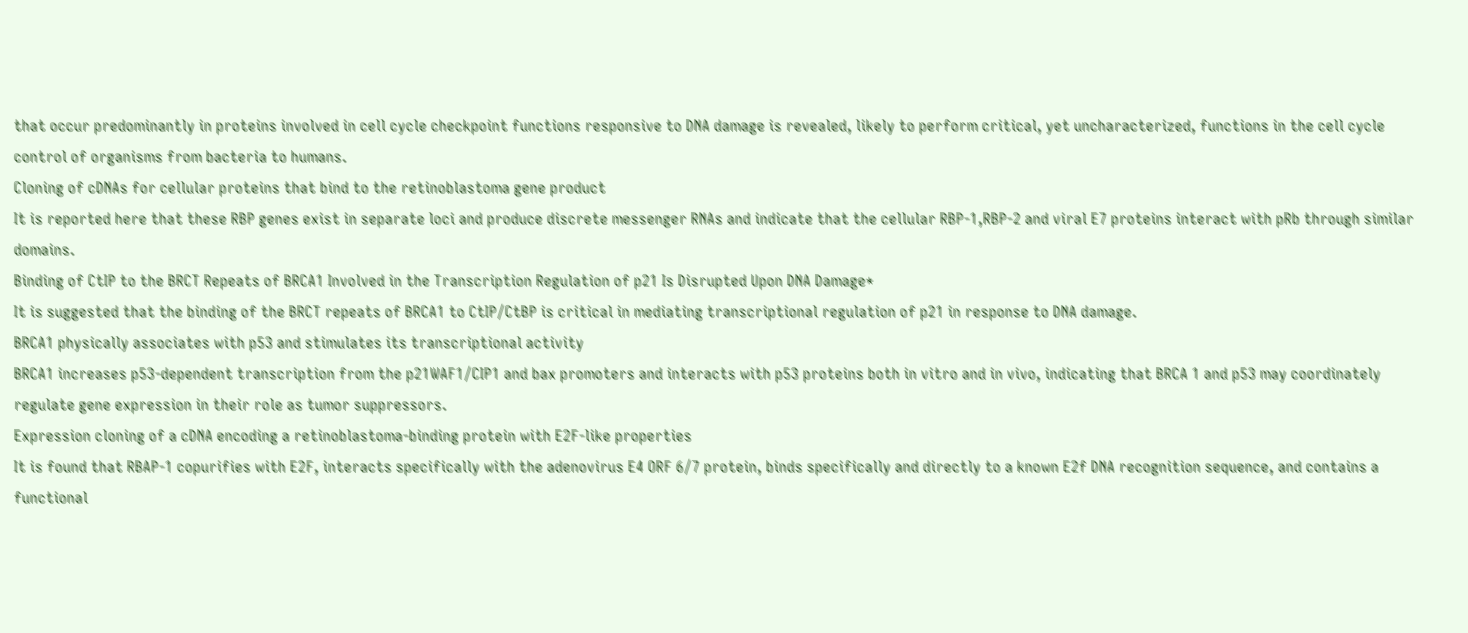that occur predominantly in proteins involved in cell cycle checkpoint functions responsive to DNA damage is revealed, likely to perform critical, yet uncharacterized, functions in the cell cycle control of organisms from bacteria to humans.
Cloning of cDNAs for cellular proteins that bind to the retinoblastoma gene product
It is reported here that these RBP genes exist in separate loci and produce discrete messenger RNAs and indicate that the cellular RBP-1,RBP-2 and viral E7 proteins interact with pRb through similar domains.
Binding of CtIP to the BRCT Repeats of BRCA1 Involved in the Transcription Regulation of p21 Is Disrupted Upon DNA Damage*
It is suggested that the binding of the BRCT repeats of BRCA1 to CtIP/CtBP is critical in mediating transcriptional regulation of p21 in response to DNA damage.
BRCA1 physically associates with p53 and stimulates its transcriptional activity
BRCA1 increases p53-dependent transcription from the p21WAF1/CIP1 and bax promoters and interacts with p53 proteins both in vitro and in vivo, indicating that BRCA 1 and p53 may coordinately regulate gene expression in their role as tumor suppressors.
Expression cloning of a cDNA encoding a retinoblastoma-binding protein with E2F-like properties
It is found that RBAP-1 copurifies with E2F, interacts specifically with the adenovirus E4 ORF 6/7 protein, binds specifically and directly to a known E2f DNA recognition sequence, and contains a functional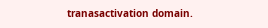tranasactivation domain.